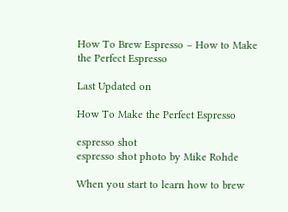How To Brew Espresso – How to Make the Perfect Espresso

Last Updated on

How To Make the Perfect Espresso

espresso shot
espresso shot photo by Mike Rohde

When you start to learn how to brew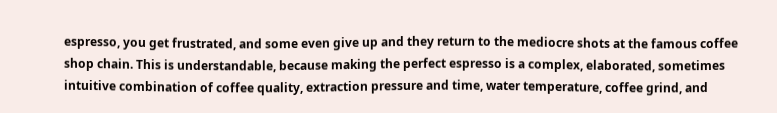espresso, you get frustrated, and some even give up and they return to the mediocre shots at the famous coffee shop chain. This is understandable, because making the perfect espresso is a complex, elaborated, sometimes intuitive combination of coffee quality, extraction pressure and time, water temperature, coffee grind, and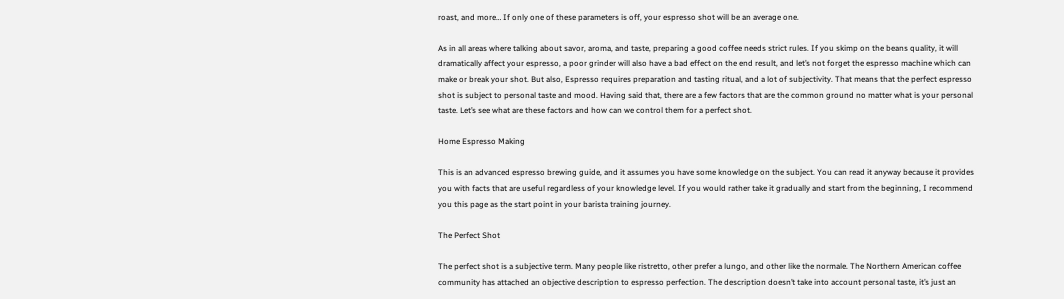roast, and more… If only one of these parameters is off, your espresso shot will be an average one.

As in all areas where talking about savor, aroma, and taste, preparing a good coffee needs strict rules. If you skimp on the beans quality, it will dramatically affect your espresso, a poor grinder will also have a bad effect on the end result, and let’s not forget the espresso machine which can make or break your shot. But also, Espresso requires preparation and tasting ritual, and a lot of subjectivity. That means that the perfect espresso shot is subject to personal taste and mood. Having said that, there are a few factors that are the common ground no matter what is your personal taste. Let’s see what are these factors and how can we control them for a perfect shot.

Home Espresso Making

This is an advanced espresso brewing guide, and it assumes you have some knowledge on the subject. You can read it anyway because it provides you with facts that are useful regardless of your knowledge level. If you would rather take it gradually and start from the beginning, I recommend you this page as the start point in your barista training journey.

The Perfect Shot

The perfect shot is a subjective term. Many people like ristretto, other prefer a lungo, and other like the normale. The Northern American coffee community has attached an objective description to espresso perfection. The description doesn’t take into account personal taste, it’s just an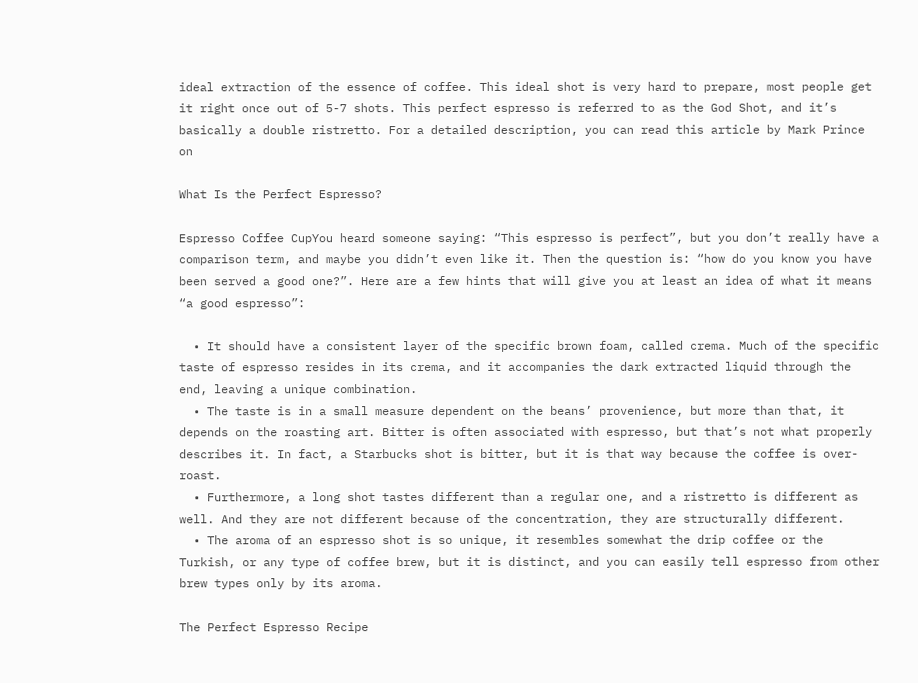ideal extraction of the essence of coffee. This ideal shot is very hard to prepare, most people get it right once out of 5-7 shots. This perfect espresso is referred to as the God Shot, and it’s basically a double ristretto. For a detailed description, you can read this article by Mark Prince on

What Is the Perfect Espresso?

Espresso Coffee CupYou heard someone saying: “This espresso is perfect”, but you don’t really have a comparison term, and maybe you didn’t even like it. Then the question is: “how do you know you have been served a good one?”. Here are a few hints that will give you at least an idea of what it means “a good espresso”:

  • It should have a consistent layer of the specific brown foam, called crema. Much of the specific taste of espresso resides in its crema, and it accompanies the dark extracted liquid through the end, leaving a unique combination.
  • The taste is in a small measure dependent on the beans’ provenience, but more than that, it depends on the roasting art. Bitter is often associated with espresso, but that’s not what properly describes it. In fact, a Starbucks shot is bitter, but it is that way because the coffee is over-roast.
  • Furthermore, a long shot tastes different than a regular one, and a ristretto is different as well. And they are not different because of the concentration, they are structurally different.
  • The aroma of an espresso shot is so unique, it resembles somewhat the drip coffee or the Turkish, or any type of coffee brew, but it is distinct, and you can easily tell espresso from other brew types only by its aroma.

The Perfect Espresso Recipe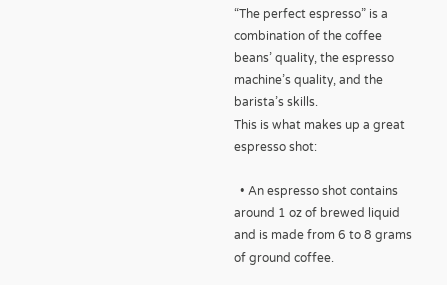“The perfect espresso” is a combination of the coffee beans’ quality, the espresso machine’s quality, and the barista’s skills.
This is what makes up a great espresso shot:

  • An espresso shot contains around 1 oz of brewed liquid and is made from 6 to 8 grams of ground coffee.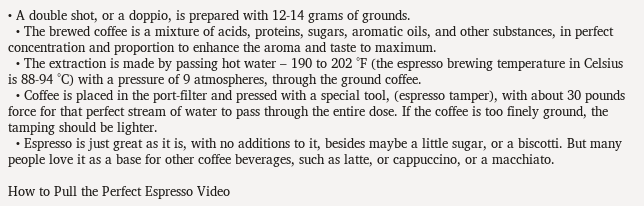• A double shot, or a doppio, is prepared with 12-14 grams of grounds.
  • The brewed coffee is a mixture of acids, proteins, sugars, aromatic oils, and other substances, in perfect concentration and proportion to enhance the aroma and taste to maximum.
  • The extraction is made by passing hot water – 190 to 202 °F (the espresso brewing temperature in Celsius is 88-94 °C) with a pressure of 9 atmospheres, through the ground coffee.
  • Coffee is placed in the port-filter and pressed with a special tool, (espresso tamper), with about 30 pounds force for that perfect stream of water to pass through the entire dose. If the coffee is too finely ground, the tamping should be lighter.
  • Espresso is just great as it is, with no additions to it, besides maybe a little sugar, or a biscotti. But many people love it as a base for other coffee beverages, such as latte, or cappuccino, or a macchiato.

How to Pull the Perfect Espresso Video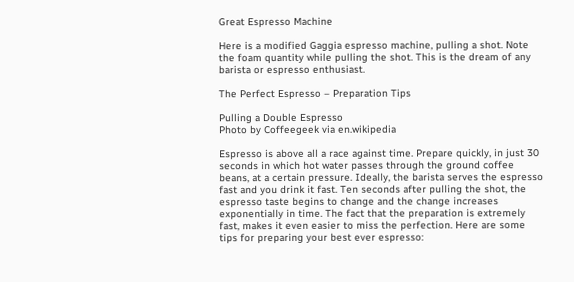Great Espresso Machine

Here is a modified Gaggia espresso machine, pulling a shot. Note the foam quantity while pulling the shot. This is the dream of any barista or espresso enthusiast.

The Perfect Espresso – Preparation Tips

Pulling a Double Espresso
Photo by Coffeegeek via en.wikipedia

Espresso is above all a race against time. Prepare quickly, in just 30 seconds in which hot water passes through the ground coffee beans, at a certain pressure. Ideally, the barista serves the espresso fast and you drink it fast. Ten seconds after pulling the shot, the espresso taste begins to change and the change increases exponentially in time. The fact that the preparation is extremely fast, makes it even easier to miss the perfection. Here are some tips for preparing your best ever espresso: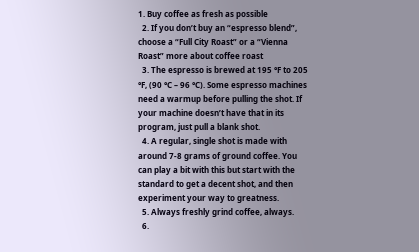1. Buy coffee as fresh as possible
  2. If you don’t buy an “espresso blend”, choose a “Full City Roast” or a “Vienna Roast” more about coffee roast
  3. The espresso is brewed at 195 °F to 205 °F, (90 °C – 96 °C). Some espresso machines need a warmup before pulling the shot. If your machine doesn’t have that in its program, just pull a blank shot.
  4. A regular, single shot is made with around 7-8 grams of ground coffee. You can play a bit with this but start with the standard to get a decent shot, and then experiment your way to greatness.
  5. Always freshly grind coffee, always.
  6.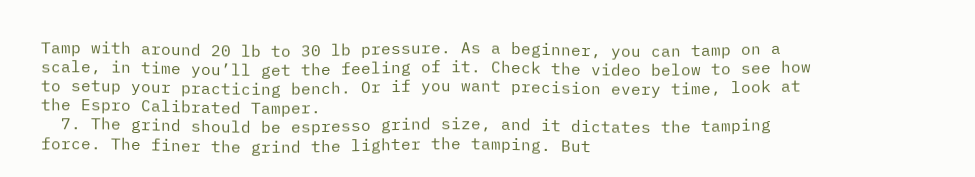Tamp with around 20 lb to 30 lb pressure. As a beginner, you can tamp on a scale, in time you’ll get the feeling of it. Check the video below to see how to setup your practicing bench. Or if you want precision every time, look at the Espro Calibrated Tamper.
  7. The grind should be espresso grind size, and it dictates the tamping force. The finer the grind the lighter the tamping. But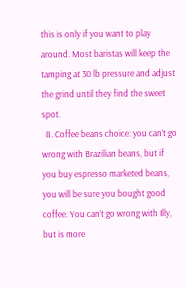this is only if you want to play around. Most baristas will keep the tamping at 30 lb pressure and adjust the grind until they find the sweet spot.
  8. Coffee beans choice: you can’t go wrong with Brazilian beans, but if you buy espresso marketed beans, you will be sure you bought good coffee. You can’t go wrong with Illy, but is more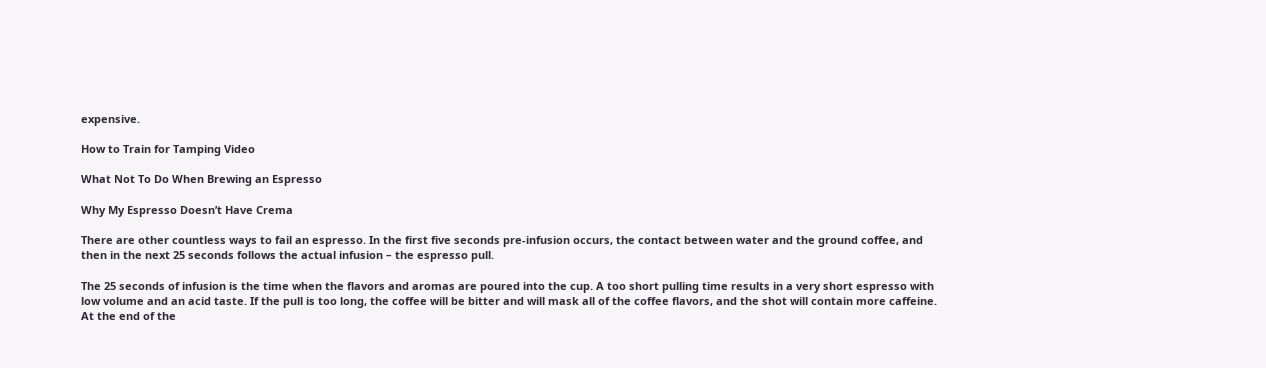expensive.

How to Train for Tamping Video

What Not To Do When Brewing an Espresso

Why My Espresso Doesn’t Have Crema

There are other countless ways to fail an espresso. In the first five seconds pre-infusion occurs, the contact between water and the ground coffee, and then in the next 25 seconds follows the actual infusion – the espresso pull.

The 25 seconds of infusion is the time when the flavors and aromas are poured into the cup. A too short pulling time results in a very short espresso with low volume and an acid taste. If the pull is too long, the coffee will be bitter and will mask all of the coffee flavors, and the shot will contain more caffeine. At the end of the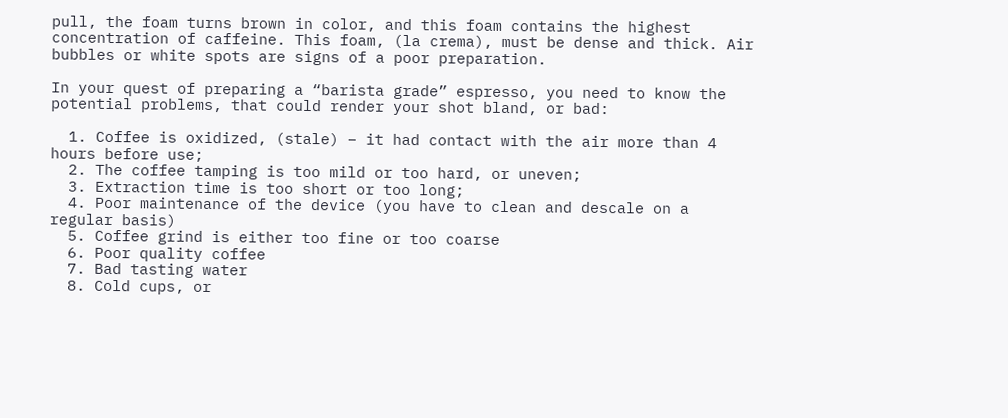pull, the foam turns brown in color, and this foam contains the highest concentration of caffeine. This foam, (la crema), must be dense and thick. Air bubbles or white spots are signs of a poor preparation.

In your quest of preparing a “barista grade” espresso, you need to know the potential problems, that could render your shot bland, or bad:

  1. Coffee is oxidized, (stale) – it had contact with the air more than 4 hours before use;
  2. The coffee tamping is too mild or too hard, or uneven;
  3. Extraction time is too short or too long;
  4. Poor maintenance of the device (you have to clean and descale on a regular basis)
  5. Coffee grind is either too fine or too coarse
  6. Poor quality coffee
  7. Bad tasting water
  8. Cold cups, or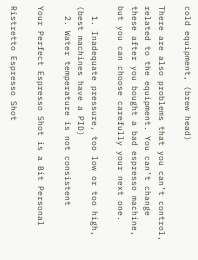cold equipment, (brew head)

There are also problems that you can’t control, related to the equipment. You can’t change these after you bought a bad espresso machine, but you can choose carefully your next one.

  1. Inadequate pressure, too low or too high, (best machines have a PID)
  2. Water temperature is not consistent

Your Perfect Espresso Shot is a Bit Personal

Ristretto Espresso Shot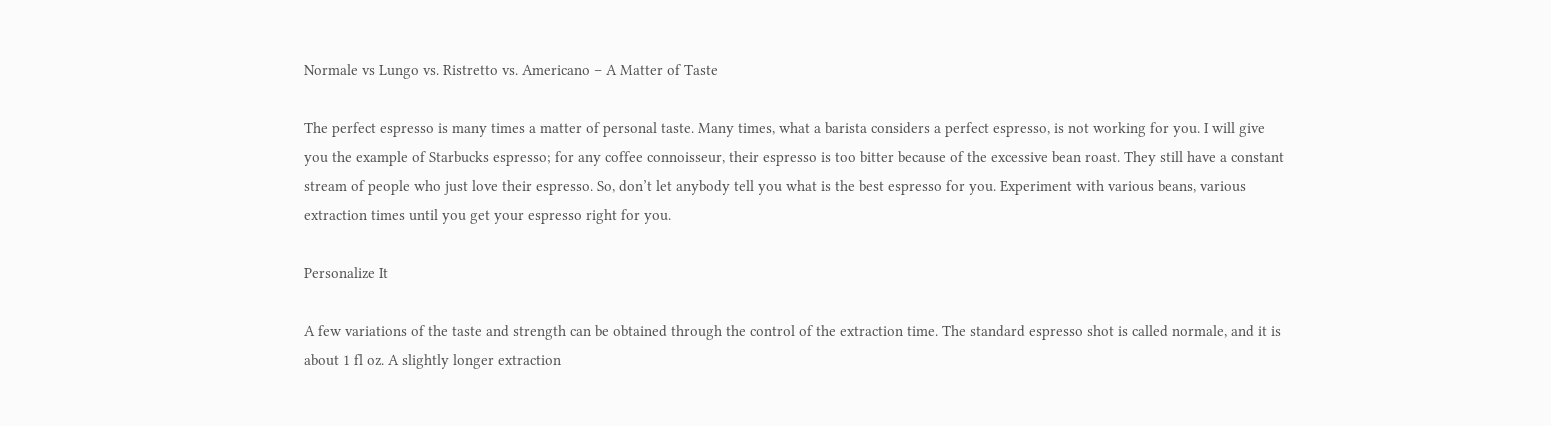Normale vs Lungo vs. Ristretto vs. Americano – A Matter of Taste

The perfect espresso is many times a matter of personal taste. Many times, what a barista considers a perfect espresso, is not working for you. I will give you the example of Starbucks espresso; for any coffee connoisseur, their espresso is too bitter because of the excessive bean roast. They still have a constant stream of people who just love their espresso. So, don’t let anybody tell you what is the best espresso for you. Experiment with various beans, various extraction times until you get your espresso right for you.

Personalize It

A few variations of the taste and strength can be obtained through the control of the extraction time. The standard espresso shot is called normale, and it is about 1 fl oz. A slightly longer extraction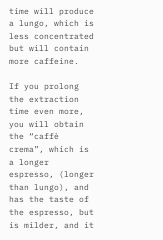time will produce a lungo, which is less concentrated but will contain more caffeine.

If you prolong the extraction time even more, you will obtain the “caffè crema”, which is a longer espresso, (longer than lungo), and has the taste of the espresso, but is milder, and it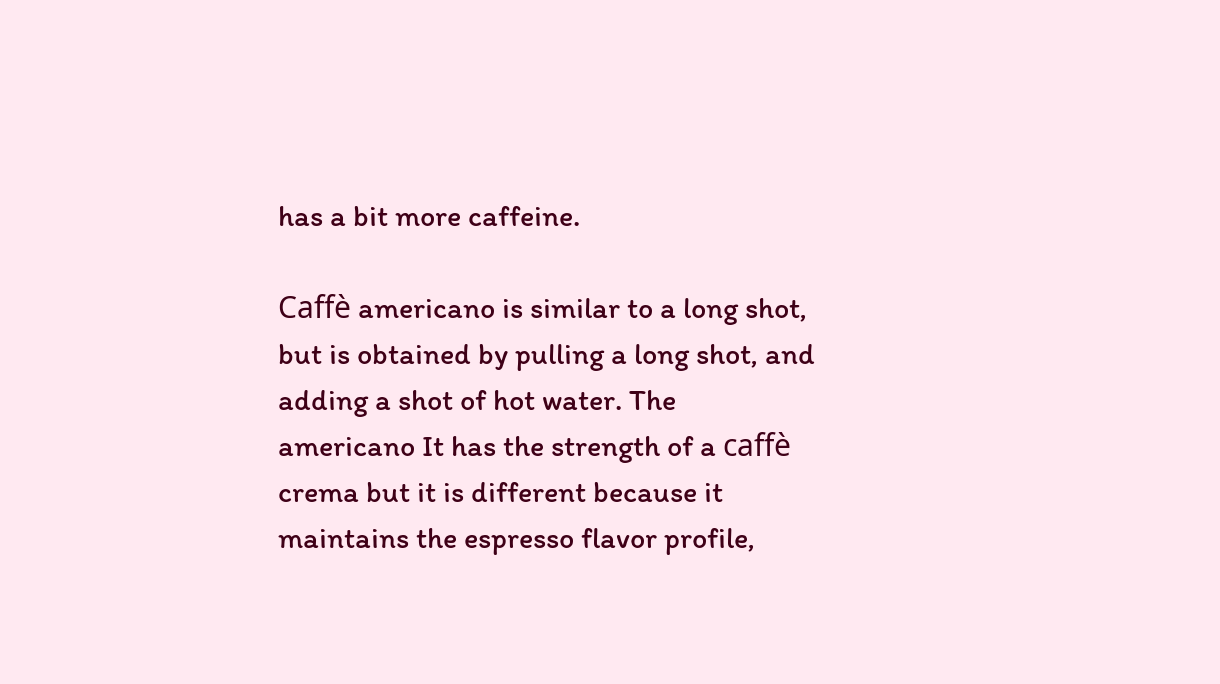has a bit more caffeine.

Caffè americano is similar to a long shot, but is obtained by pulling a long shot, and adding a shot of hot water. The americano It has the strength of a caffè crema but it is different because it maintains the espresso flavor profile,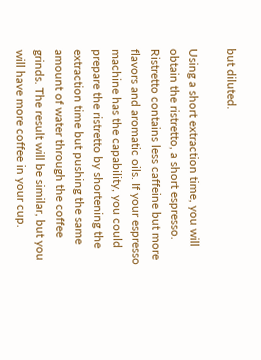but diluted.

Using a short extraction time, you will obtain the ristretto, a short espresso. Ristretto contains less caffeine but more flavors and aromatic oils. If your espresso machine has the capability, you could prepare the ristretto by shortening the extraction time but pushing the same amount of water through the coffee grinds. The result will be similar, but you will have more coffee in your cup.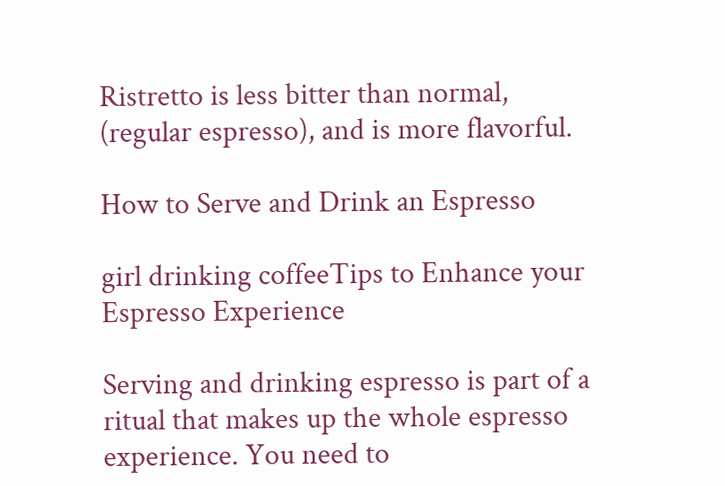Ristretto is less bitter than normal, (regular espresso), and is more flavorful.

How to Serve and Drink an Espresso

girl drinking coffeeTips to Enhance your Espresso Experience

Serving and drinking espresso is part of a ritual that makes up the whole espresso experience. You need to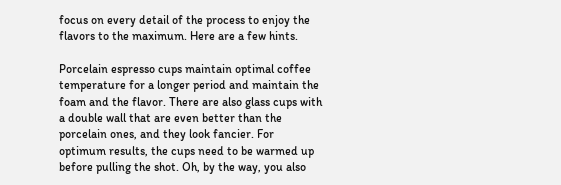focus on every detail of the process to enjoy the flavors to the maximum. Here are a few hints.

Porcelain espresso cups maintain optimal coffee temperature for a longer period and maintain the foam and the flavor. There are also glass cups with a double wall that are even better than the porcelain ones, and they look fancier. For optimum results, the cups need to be warmed up before pulling the shot. Oh, by the way, you also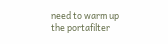need to warm up the portafilter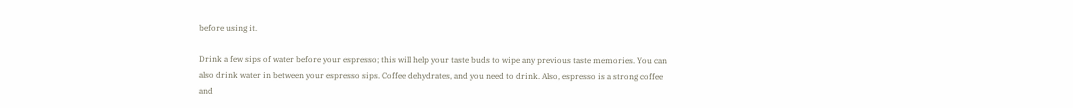before using it.

Drink a few sips of water before your espresso; this will help your taste buds to wipe any previous taste memories. You can also drink water in between your espresso sips. Coffee dehydrates, and you need to drink. Also, espresso is a strong coffee and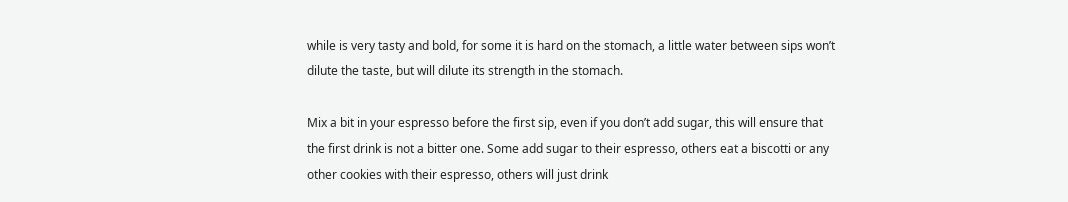while is very tasty and bold, for some it is hard on the stomach, a little water between sips won’t dilute the taste, but will dilute its strength in the stomach.

Mix a bit in your espresso before the first sip, even if you don’t add sugar, this will ensure that the first drink is not a bitter one. Some add sugar to their espresso, others eat a biscotti or any other cookies with their espresso, others will just drink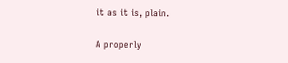it as it is, plain.

A properly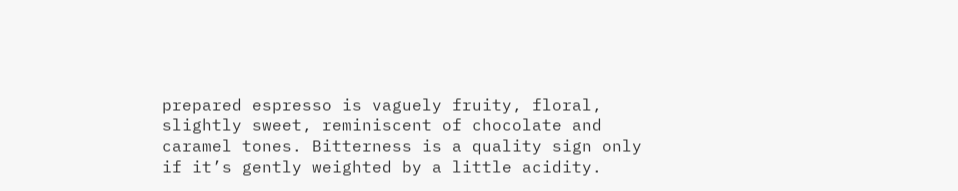prepared espresso is vaguely fruity, floral, slightly sweet, reminiscent of chocolate and caramel tones. Bitterness is a quality sign only if it’s gently weighted by a little acidity.